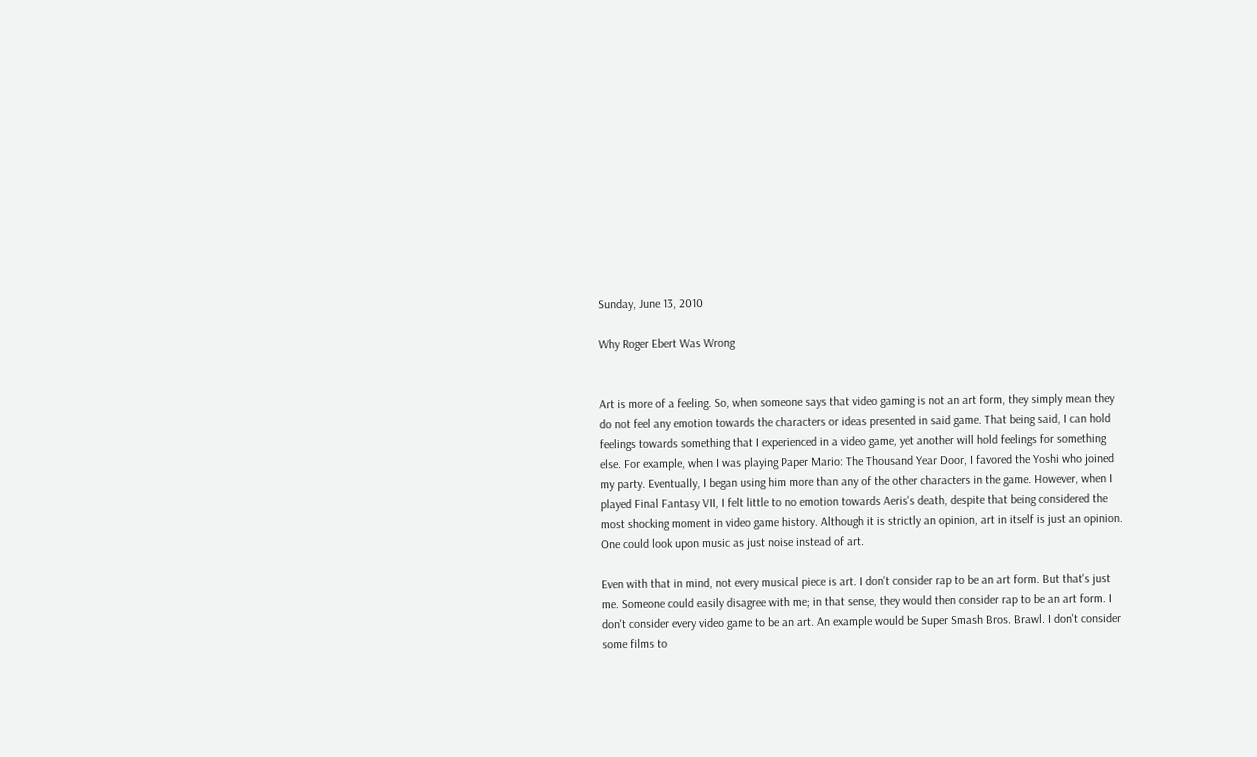Sunday, June 13, 2010

Why Roger Ebert Was Wrong


Art is more of a feeling. So, when someone says that video gaming is not an art form, they simply mean they do not feel any emotion towards the characters or ideas presented in said game. That being said, I can hold feelings towards something that I experienced in a video game, yet another will hold feelings for something else. For example, when I was playing Paper Mario: The Thousand Year Door, I favored the Yoshi who joined my party. Eventually, I began using him more than any of the other characters in the game. However, when I played Final Fantasy VII, I felt little to no emotion towards Aeris's death, despite that being considered the most shocking moment in video game history. Although it is strictly an opinion, art in itself is just an opinion. One could look upon music as just noise instead of art.

Even with that in mind, not every musical piece is art. I don't consider rap to be an art form. But that's just me. Someone could easily disagree with me; in that sense, they would then consider rap to be an art form. I don't consider every video game to be an art. An example would be Super Smash Bros. Brawl. I don't consider some films to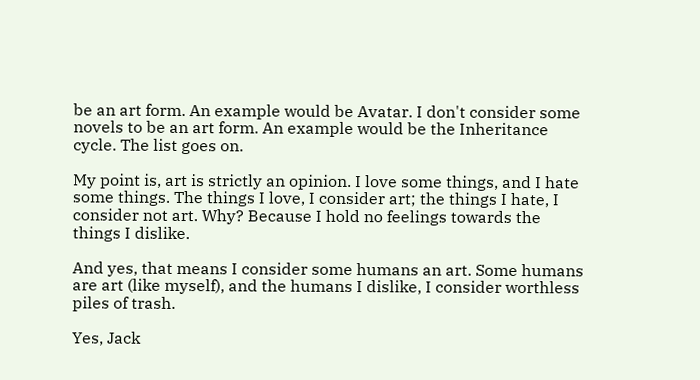be an art form. An example would be Avatar. I don't consider some novels to be an art form. An example would be the Inheritance cycle. The list goes on.

My point is, art is strictly an opinion. I love some things, and I hate some things. The things I love, I consider art; the things I hate, I consider not art. Why? Because I hold no feelings towards the things I dislike.

And yes, that means I consider some humans an art. Some humans are art (like myself), and the humans I dislike, I consider worthless piles of trash.

Yes, Jack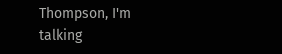Thompson, I'm talking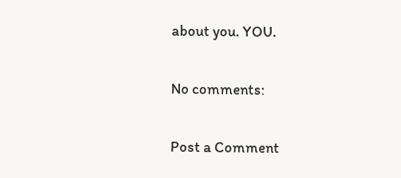about you. YOU.

No comments:

Post a Comment